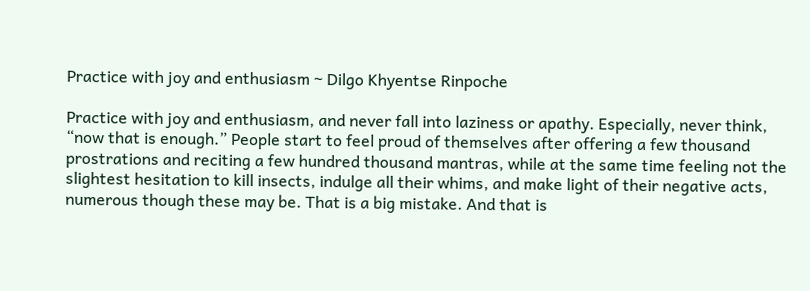Practice with joy and enthusiasm ~ Dilgo Khyentse Rinpoche

Practice with joy and enthusiasm, and never fall into laziness or apathy. Especially, never think, “now that is enough.” People start to feel proud of themselves after offering a few thousand prostrations and reciting a few hundred thousand mantras, while at the same time feeling not the slightest hesitation to kill insects, indulge all their whims, and make light of their negative acts, numerous though these may be. That is a big mistake. And that is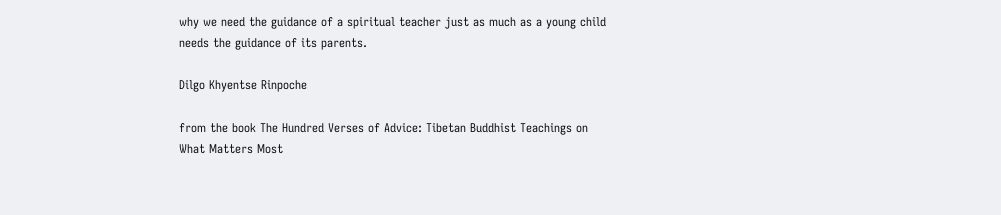why we need the guidance of a spiritual teacher just as much as a young child needs the guidance of its parents.

Dilgo Khyentse Rinpoche

from the book The Hundred Verses of Advice: Tibetan Buddhist Teachings on What Matters Most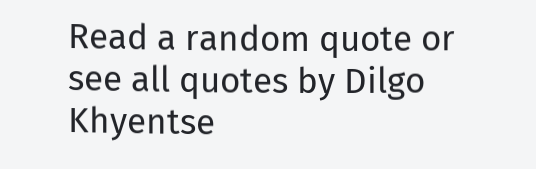Read a random quote or see all quotes by Dilgo Khyentse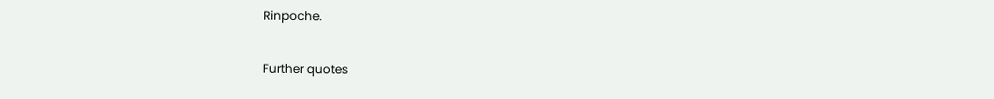Rinpoche.

Further quotes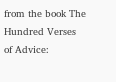from the book The Hundred Verses of Advice: